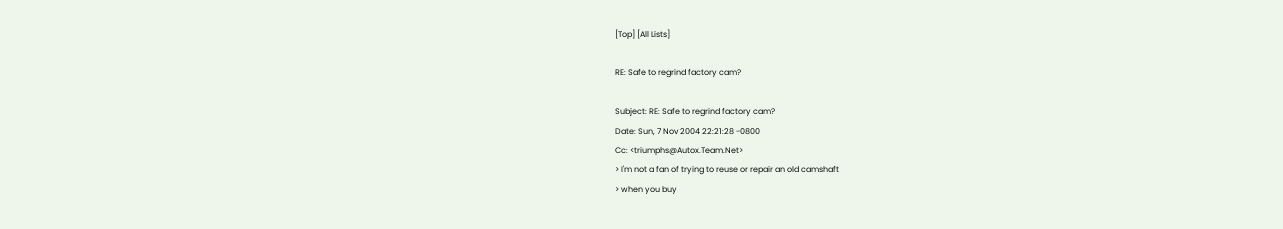[Top] [All Lists]

RE: Safe to regrind factory cam?

Subject: RE: Safe to regrind factory cam?
Date: Sun, 7 Nov 2004 22:21:28 -0800
Cc: <triumphs@Autox.Team.Net>
> I'm not a fan of trying to reuse or repair an old camshaft
> when you buy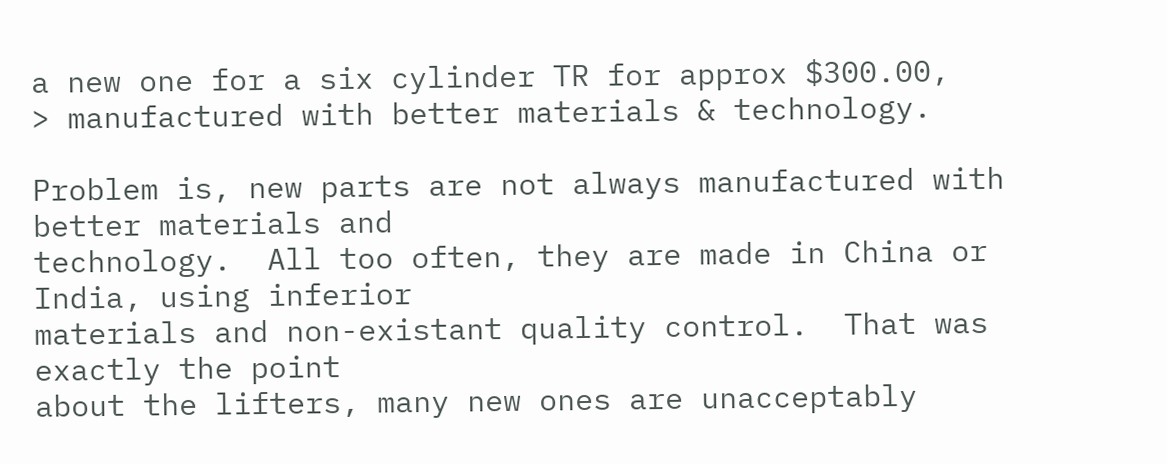a new one for a six cylinder TR for approx $300.00,
> manufactured with better materials & technology.

Problem is, new parts are not always manufactured with better materials and
technology.  All too often, they are made in China or India, using inferior
materials and non-existant quality control.  That was exactly the point
about the lifters, many new ones are unacceptably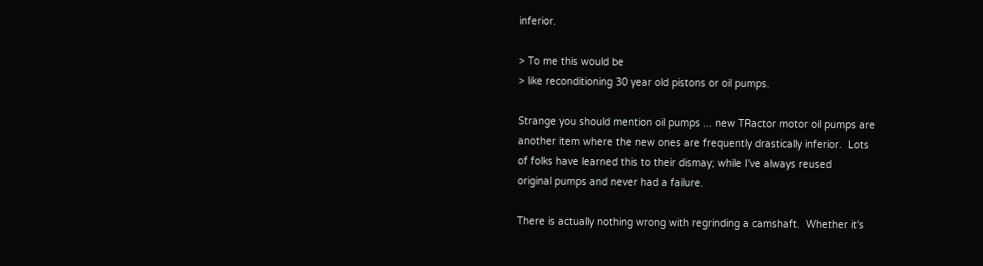inferior.

> To me this would be
> like reconditioning 30 year old pistons or oil pumps.

Strange you should mention oil pumps ... new TRactor motor oil pumps are
another item where the new ones are frequently drastically inferior.  Lots
of folks have learned this to their dismay; while I've always reused
original pumps and never had a failure.

There is actually nothing wrong with regrinding a camshaft.  Whether it's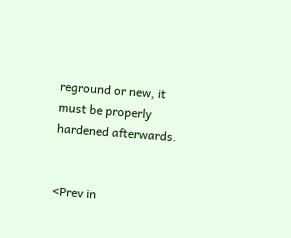reground or new, it must be properly hardened afterwards.


<Prev in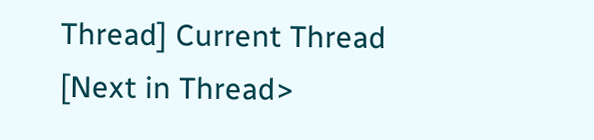Thread] Current Thread [Next in Thread>